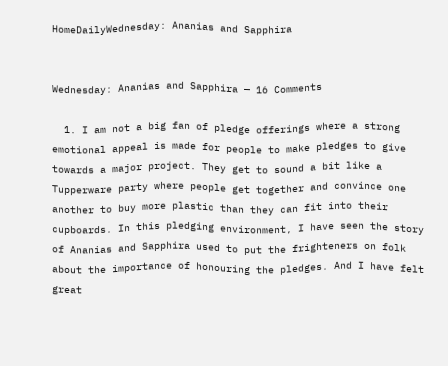HomeDailyWednesday: Ananias and Sapphira


Wednesday: Ananias and Sapphira — 16 Comments

  1. I am not a big fan of pledge offerings where a strong emotional appeal is made for people to make pledges to give towards a major project. They get to sound a bit like a Tupperware party where people get together and convince one another to buy more plastic than they can fit into their cupboards. In this pledging environment, I have seen the story of Ananias and Sapphira used to put the frighteners on folk about the importance of honouring the pledges. And I have felt great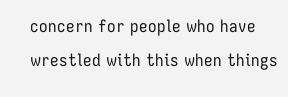concern for people who have wrestled with this when things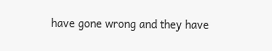have gone wrong and they have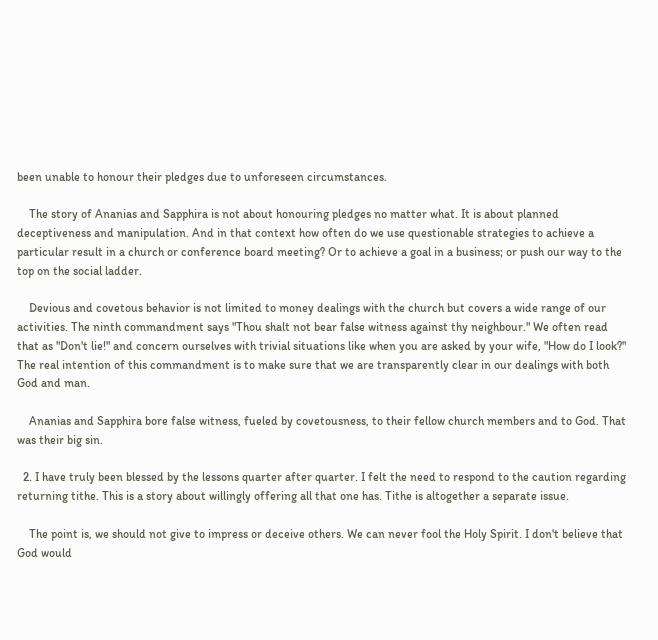been unable to honour their pledges due to unforeseen circumstances.

    The story of Ananias and Sapphira is not about honouring pledges no matter what. It is about planned deceptiveness and manipulation. And in that context how often do we use questionable strategies to achieve a particular result in a church or conference board meeting? Or to achieve a goal in a business; or push our way to the top on the social ladder.

    Devious and covetous behavior is not limited to money dealings with the church but covers a wide range of our activities. The ninth commandment says "Thou shalt not bear false witness against thy neighbour." We often read that as "Don't lie!" and concern ourselves with trivial situations like when you are asked by your wife, "How do I look?" The real intention of this commandment is to make sure that we are transparently clear in our dealings with both God and man.

    Ananias and Sapphira bore false witness, fueled by covetousness, to their fellow church members and to God. That was their big sin.

  2. I have truly been blessed by the lessons quarter after quarter. I felt the need to respond to the caution regarding returning tithe. This is a story about willingly offering all that one has. Tithe is altogether a separate issue.

    The point is, we should not give to impress or deceive others. We can never fool the Holy Spirit. I don't believe that God would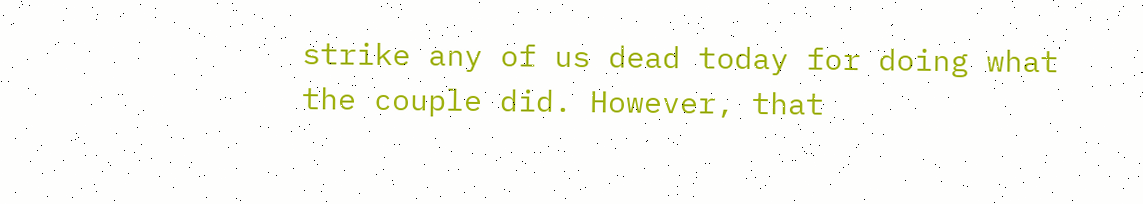strike any of us dead today for doing what the couple did. However, that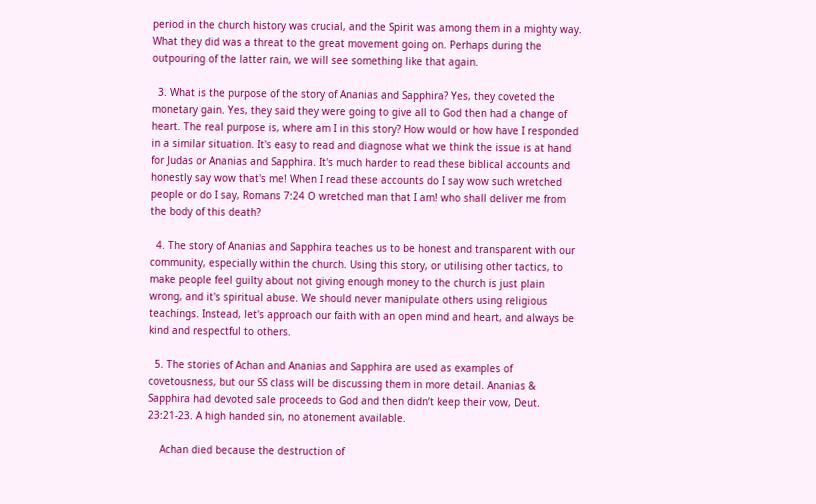period in the church history was crucial, and the Spirit was among them in a mighty way. What they did was a threat to the great movement going on. Perhaps during the outpouring of the latter rain, we will see something like that again.

  3. What is the purpose of the story of Ananias and Sapphira? Yes, they coveted the monetary gain. Yes, they said they were going to give all to God then had a change of heart. The real purpose is, where am I in this story? How would or how have I responded in a similar situation. It's easy to read and diagnose what we think the issue is at hand for Judas or Ananias and Sapphira. It's much harder to read these biblical accounts and honestly say wow that's me! When I read these accounts do I say wow such wretched people or do I say, Romans 7:24 O wretched man that I am! who shall deliver me from the body of this death?

  4. The story of Ananias and Sapphira teaches us to be honest and transparent with our community, especially within the church. Using this story, or utilising other tactics, to make people feel guilty about not giving enough money to the church is just plain wrong, and it's spiritual abuse. We should never manipulate others using religious teachings. Instead, let's approach our faith with an open mind and heart, and always be kind and respectful to others.

  5. The stories of Achan and Ananias and Sapphira are used as examples of covetousness, but our SS class will be discussing them in more detail. Ananias & Sapphira had devoted sale proceeds to God and then didn’t keep their vow, Deut. 23:21-23. A high handed sin, no atonement available.

    Achan died because the destruction of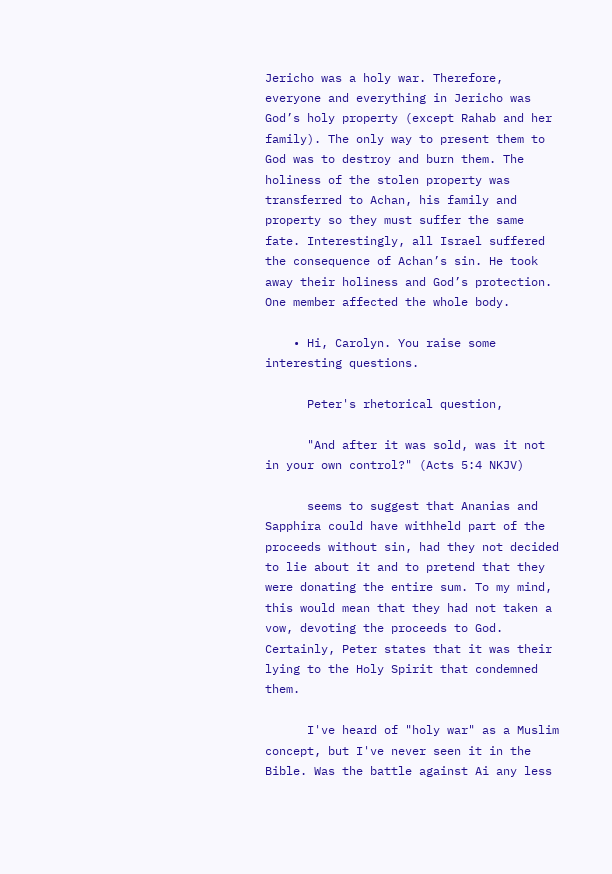Jericho was a holy war. Therefore, everyone and everything in Jericho was God’s holy property (except Rahab and her family). The only way to present them to God was to destroy and burn them. The holiness of the stolen property was transferred to Achan, his family and property so they must suffer the same fate. Interestingly, all Israel suffered the consequence of Achan’s sin. He took away their holiness and God’s protection. One member affected the whole body.

    • Hi, Carolyn. You raise some interesting questions.

      Peter's rhetorical question,

      "And after it was sold, was it not in your own control?" (Acts 5:4 NKJV)

      seems to suggest that Ananias and Sapphira could have withheld part of the proceeds without sin, had they not decided to lie about it and to pretend that they were donating the entire sum. To my mind, this would mean that they had not taken a vow, devoting the proceeds to God. Certainly, Peter states that it was their lying to the Holy Spirit that condemned them.

      I've heard of "holy war" as a Muslim concept, but I've never seen it in the Bible. Was the battle against Ai any less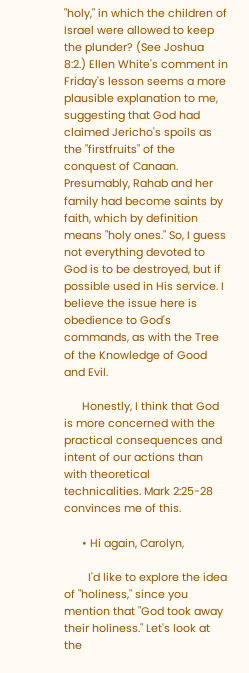"holy," in which the children of Israel were allowed to keep the plunder? (See Joshua 8:2.) Ellen White's comment in Friday's lesson seems a more plausible explanation to me, suggesting that God had claimed Jericho's spoils as the "firstfruits" of the conquest of Canaan. Presumably, Rahab and her family had become saints by faith, which by definition means "holy ones." So, I guess not everything devoted to God is to be destroyed, but if possible used in His service. I believe the issue here is obedience to God's commands, as with the Tree of the Knowledge of Good and Evil.

      Honestly, I think that God is more concerned with the practical consequences and intent of our actions than with theoretical technicalities. Mark 2:25-28 convinces me of this.

      • Hi again, Carolyn,

        I'd like to explore the idea of "holiness," since you mention that "God took away their holiness." Let's look at the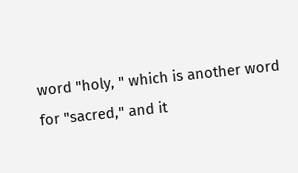word "holy, " which is another word for "sacred," and it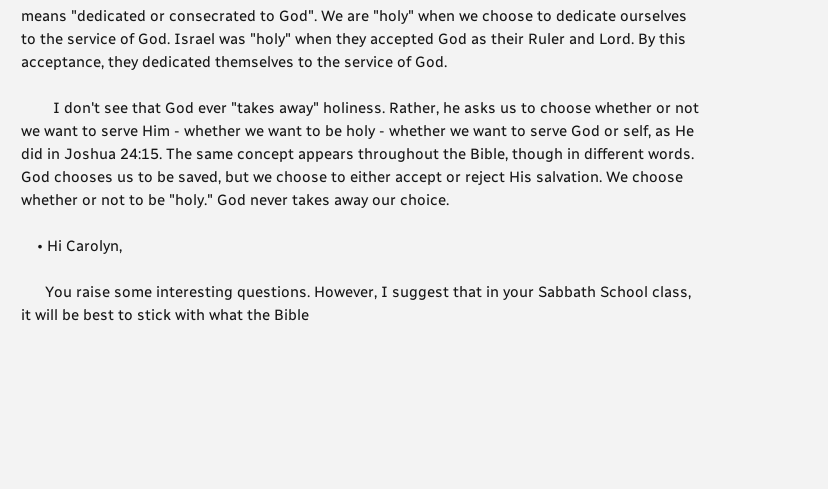means "dedicated or consecrated to God". We are "holy" when we choose to dedicate ourselves to the service of God. Israel was "holy" when they accepted God as their Ruler and Lord. By this acceptance, they dedicated themselves to the service of God.

        I don't see that God ever "takes away" holiness. Rather, he asks us to choose whether or not we want to serve Him - whether we want to be holy - whether we want to serve God or self, as He did in Joshua 24:15. The same concept appears throughout the Bible, though in different words. God chooses us to be saved, but we choose to either accept or reject His salvation. We choose whether or not to be "holy." God never takes away our choice.

    • Hi Carolyn,

      You raise some interesting questions. However, I suggest that in your Sabbath School class, it will be best to stick with what the Bible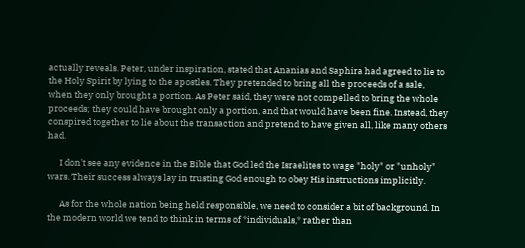actually reveals. Peter, under inspiration, stated that Ananias and Saphira had agreed to lie to the Holy Spirit by lying to the apostles. They pretended to bring all the proceeds of a sale, when they only brought a portion. As Peter said, they were not compelled to bring the whole proceeds; they could have brought only a portion, and that would have been fine. Instead, they conspired together to lie about the transaction and pretend to have given all, like many others had.

      I don't see any evidence in the Bible that God led the Israelites to wage "holy" or "unholy" wars. Their success always lay in trusting God enough to obey His instructions implicitly.

      As for the whole nation being held responsible, we need to consider a bit of background. In the modern world we tend to think in terms of *individuals,* rather than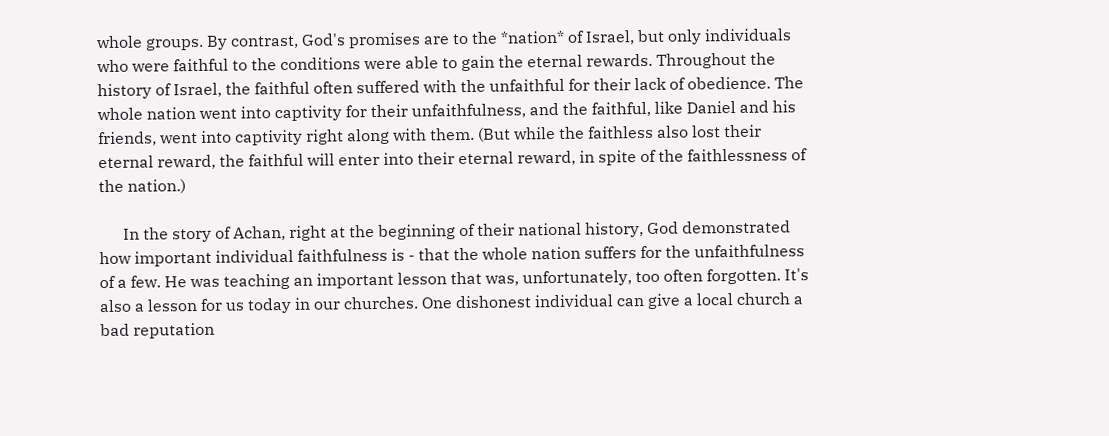whole groups. By contrast, God's promises are to the *nation* of Israel, but only individuals who were faithful to the conditions were able to gain the eternal rewards. Throughout the history of Israel, the faithful often suffered with the unfaithful for their lack of obedience. The whole nation went into captivity for their unfaithfulness, and the faithful, like Daniel and his friends, went into captivity right along with them. (But while the faithless also lost their eternal reward, the faithful will enter into their eternal reward, in spite of the faithlessness of the nation.)

      In the story of Achan, right at the beginning of their national history, God demonstrated how important individual faithfulness is - that the whole nation suffers for the unfaithfulness of a few. He was teaching an important lesson that was, unfortunately, too often forgotten. It's also a lesson for us today in our churches. One dishonest individual can give a local church a bad reputation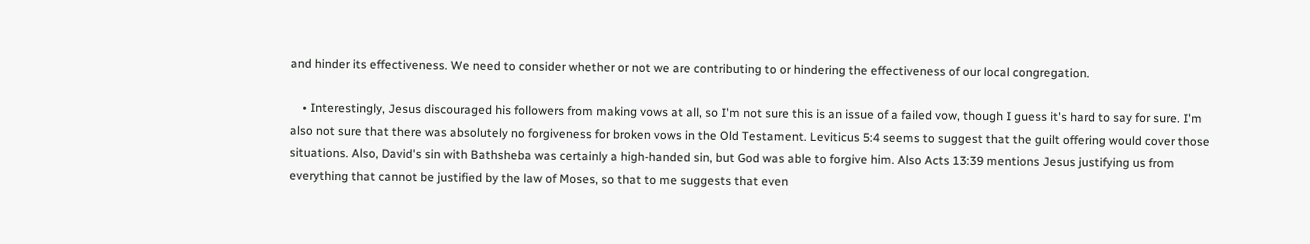and hinder its effectiveness. We need to consider whether or not we are contributing to or hindering the effectiveness of our local congregation.

    • Interestingly, Jesus discouraged his followers from making vows at all, so I'm not sure this is an issue of a failed vow, though I guess it's hard to say for sure. I'm also not sure that there was absolutely no forgiveness for broken vows in the Old Testament. Leviticus 5:4 seems to suggest that the guilt offering would cover those situations. Also, David's sin with Bathsheba was certainly a high-handed sin, but God was able to forgive him. Also Acts 13:39 mentions Jesus justifying us from everything that cannot be justified by the law of Moses, so that to me suggests that even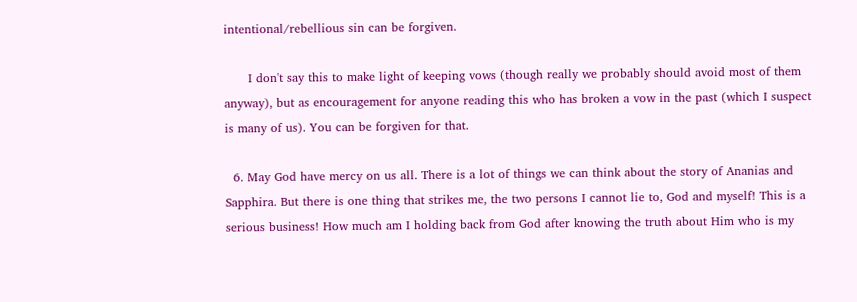intentional/rebellious sin can be forgiven.

      I don't say this to make light of keeping vows (though really we probably should avoid most of them anyway), but as encouragement for anyone reading this who has broken a vow in the past (which I suspect is many of us). You can be forgiven for that.

  6. May God have mercy on us all. There is a lot of things we can think about the story of Ananias and Sapphira. But there is one thing that strikes me, the two persons I cannot lie to, God and myself! This is a serious business! How much am I holding back from God after knowing the truth about Him who is my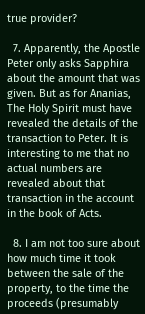true provider?

  7. Apparently, the Apostle Peter only asks Sapphira about the amount that was given. But as for Ananias, The Holy Spirit must have revealed the details of the transaction to Peter. It is interesting to me that no actual numbers are revealed about that transaction in the account in the book of Acts.

  8. I am not too sure about how much time it took between the sale of the property, to the time the proceeds (presumably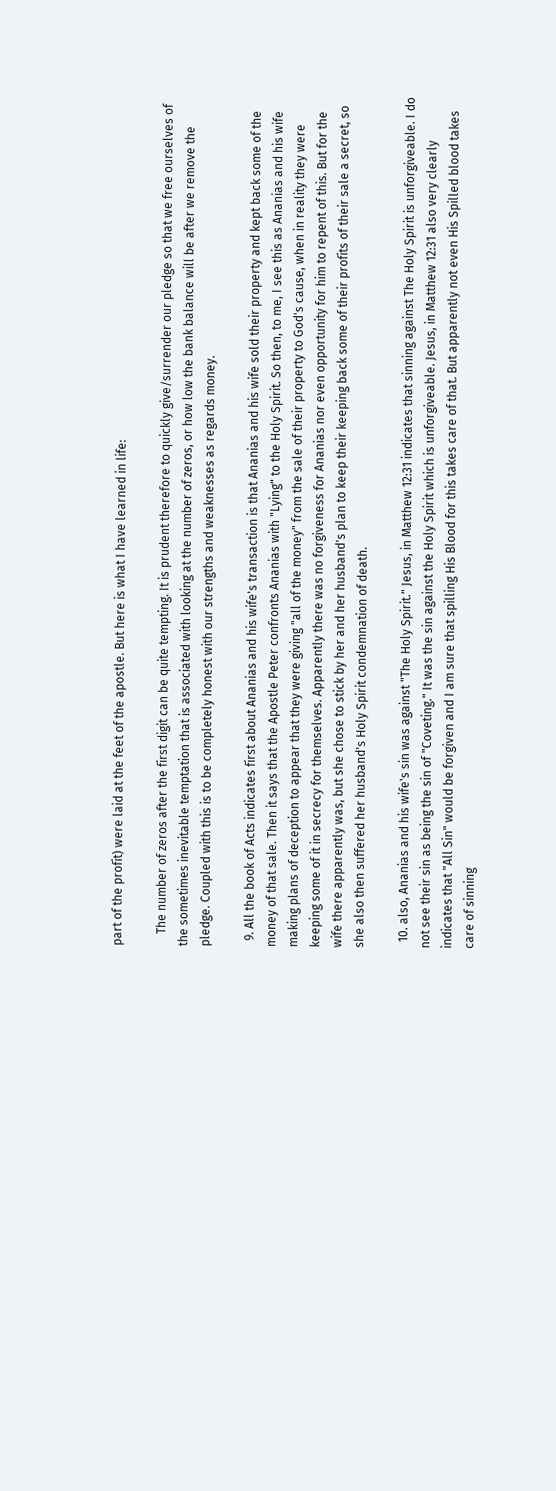part of the profit) were laid at the feet of the apostle. But here is what I have learned in life:

    The number of zeros after the first digit can be quite tempting. It is prudent therefore to quickly give/surrender our pledge so that we free ourselves of the sometimes inevitable temptation that is associated with looking at the number of zeros, or how low the bank balance will be after we remove the pledge. Coupled with this is to be completely honest with our strengths and weaknesses as regards money.

  9. All the book of Acts indicates first about Ananias and his wife's transaction is that Ananias and his wife sold their property and kept back some of the money of that sale. Then it says that the Apostle Peter confronts Ananias with "Lying" to the Holy Spirit. So then, to me, I see this as Ananias and his wife making plans of deception to appear that they were giving "all of the money" from the sale of their property to God's cause, when in reality they were keeping some of it in secrecy for themselves. Apparently there was no forgiveness for Ananias nor even opportunity for him to repent of this. But for the wife there apparently was, but she chose to stick by her and her husband's plan to keep their keeping back some of their profits of their sale a secret, so she also then suffered her husband's Holy Spirit condemnation of death.

  10. also, Ananias and his wife's sin was against "The Holy Spirit." Jesus, in Matthew 12:31 indicates that sinning against The Holy Spirit is unforgiveable. I do not see their sin as being the sin of "Coveting." It was the sin against the Holy Spirit which is unforgiveable. Jesus, in Matthew 12:31 also very clearly indicates that "All Sin" would be forgiven and I am sure that spilling His Blood for this takes care of that. But apparently not even His Spilled blood takes care of sinning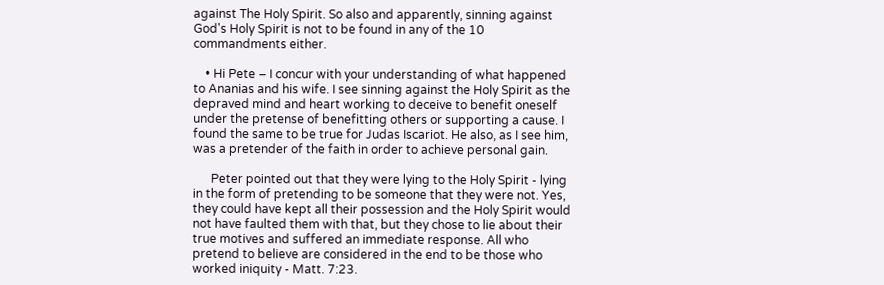against The Holy Spirit. So also and apparently, sinning against God's Holy Spirit is not to be found in any of the 10 commandments either.

    • Hi Pete – I concur with your understanding of what happened to Ananias and his wife. I see sinning against the Holy Spirit as the depraved mind and heart working to deceive to benefit oneself under the pretense of benefitting others or supporting a cause. I found the same to be true for Judas Iscariot. He also, as I see him, was a pretender of the faith in order to achieve personal gain.

      Peter pointed out that they were lying to the Holy Spirit - lying in the form of pretending to be someone that they were not. Yes, they could have kept all their possession and the Holy Spirit would not have faulted them with that, but they chose to lie about their true motives and suffered an immediate response. All who pretend to believe are considered in the end to be those who worked iniquity - Matt. 7:23.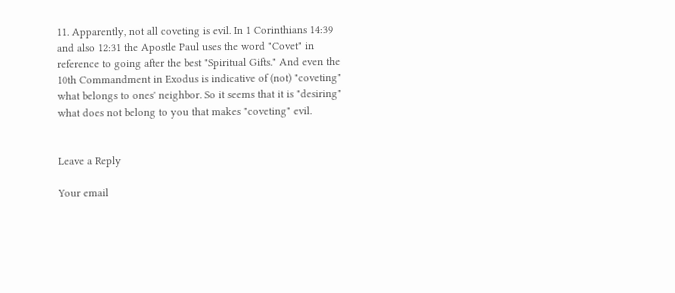11. Apparently, not all coveting is evil. In 1 Corinthians 14:39 and also 12:31 the Apostle Paul uses the word "Covet" in reference to going after the best "Spiritual Gifts." And even the 10th Commandment in Exodus is indicative of (not) "coveting" what belongs to ones' neighbor. So it seems that it is "desiring" what does not belong to you that makes "coveting" evil.


Leave a Reply

Your email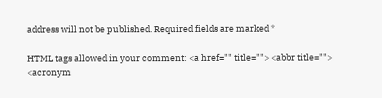address will not be published. Required fields are marked *

HTML tags allowed in your comment: <a href="" title=""> <abbr title=""> <acronym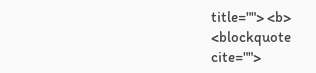title=""> <b> <blockquote cite="">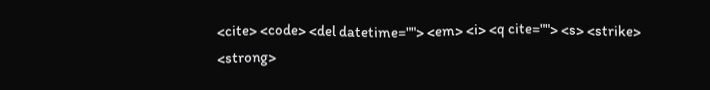<cite> <code> <del datetime=""> <em> <i> <q cite=""> <s> <strike> <strong>